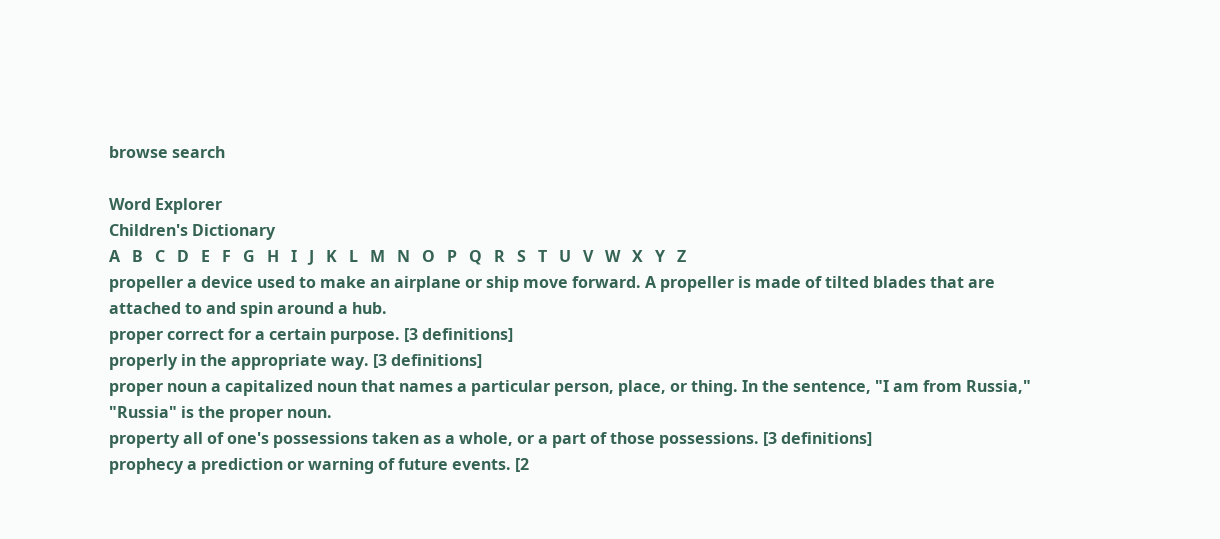browse search

Word Explorer
Children's Dictionary
A   B   C   D   E   F   G   H   I   J   K   L   M   N   O   P   Q   R   S   T   U   V   W   X   Y   Z
propeller a device used to make an airplane or ship move forward. A propeller is made of tilted blades that are attached to and spin around a hub.
proper correct for a certain purpose. [3 definitions]
properly in the appropriate way. [3 definitions]
proper noun a capitalized noun that names a particular person, place, or thing. In the sentence, "I am from Russia," "Russia" is the proper noun.
property all of one's possessions taken as a whole, or a part of those possessions. [3 definitions]
prophecy a prediction or warning of future events. [2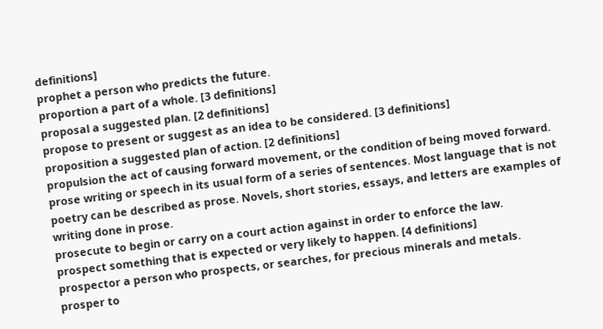definitions]
prophet a person who predicts the future.
proportion a part of a whole. [3 definitions]
proposal a suggested plan. [2 definitions]
propose to present or suggest as an idea to be considered. [3 definitions]
proposition a suggested plan of action. [2 definitions]
propulsion the act of causing forward movement, or the condition of being moved forward.
prose writing or speech in its usual form of a series of sentences. Most language that is not poetry can be described as prose. Novels, short stories, essays, and letters are examples of writing done in prose.
prosecute to begin or carry on a court action against in order to enforce the law.
prospect something that is expected or very likely to happen. [4 definitions]
prospector a person who prospects, or searches, for precious minerals and metals.
prosper to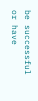be successful or have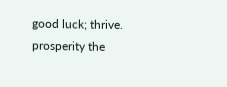good luck; thrive.
prosperity the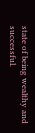state of being wealthy and successful.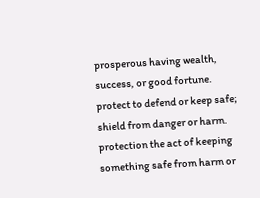prosperous having wealth, success, or good fortune.
protect to defend or keep safe; shield from danger or harm.
protection the act of keeping something safe from harm or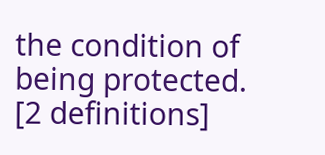the condition of being protected. [2 definitions]